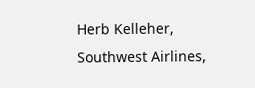Herb Kelleher, Southwest Airlines,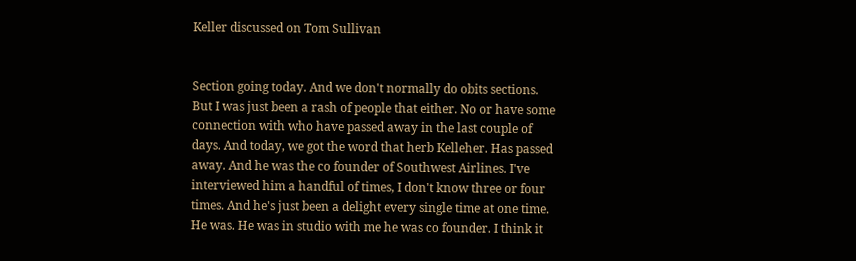Keller discussed on Tom Sullivan


Section going today. And we don't normally do obits sections. But I was just been a rash of people that either. No or have some connection with who have passed away in the last couple of days. And today, we got the word that herb Kelleher. Has passed away. And he was the co founder of Southwest Airlines. I've interviewed him a handful of times, I don't know three or four times. And he's just been a delight every single time at one time. He was. He was in studio with me he was co founder. I think it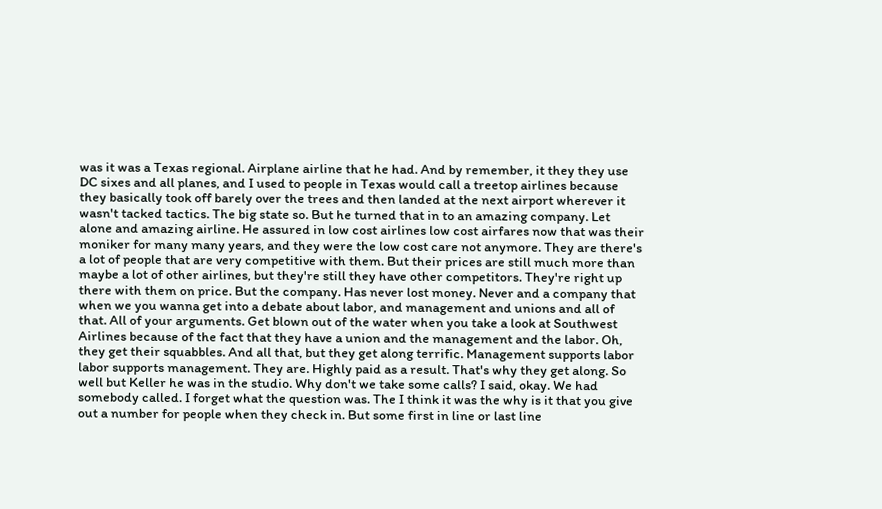was it was a Texas regional. Airplane airline that he had. And by remember, it they they use DC sixes and all planes, and I used to people in Texas would call a treetop airlines because they basically took off barely over the trees and then landed at the next airport wherever it wasn't tacked tactics. The big state so. But he turned that in to an amazing company. Let alone and amazing airline. He assured in low cost airlines low cost airfares now that was their moniker for many many years, and they were the low cost care not anymore. They are there's a lot of people that are very competitive with them. But their prices are still much more than maybe a lot of other airlines, but they're still they have other competitors. They're right up there with them on price. But the company. Has never lost money. Never and a company that when we you wanna get into a debate about labor, and management and unions and all of that. All of your arguments. Get blown out of the water when you take a look at Southwest Airlines because of the fact that they have a union and the management and the labor. Oh, they get their squabbles. And all that, but they get along terrific. Management supports labor labor supports management. They are. Highly paid as a result. That's why they get along. So well but Keller he was in the studio. Why don't we take some calls? I said, okay. We had somebody called. I forget what the question was. The I think it was the why is it that you give out a number for people when they check in. But some first in line or last line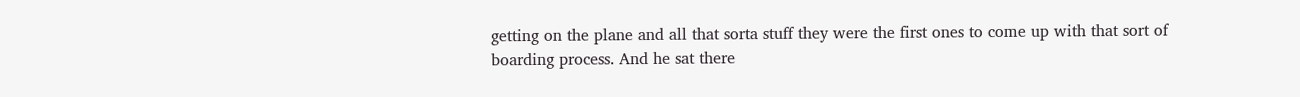getting on the plane and all that sorta stuff they were the first ones to come up with that sort of boarding process. And he sat there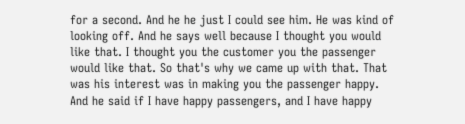for a second. And he he just I could see him. He was kind of looking off. And he says well because I thought you would like that. I thought you the customer you the passenger would like that. So that's why we came up with that. That was his interest was in making you the passenger happy. And he said if I have happy passengers, and I have happy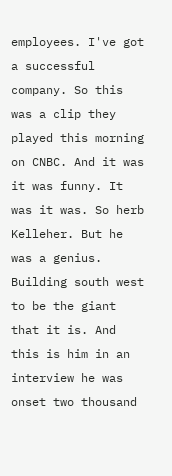employees. I've got a successful company. So this was a clip they played this morning on CNBC. And it was it was funny. It was it was. So herb Kelleher. But he was a genius. Building south west to be the giant that it is. And this is him in an interview he was onset two thousand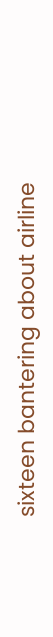sixteen bantering about airline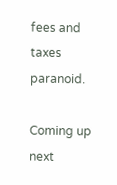fees and taxes paranoid.

Coming up next